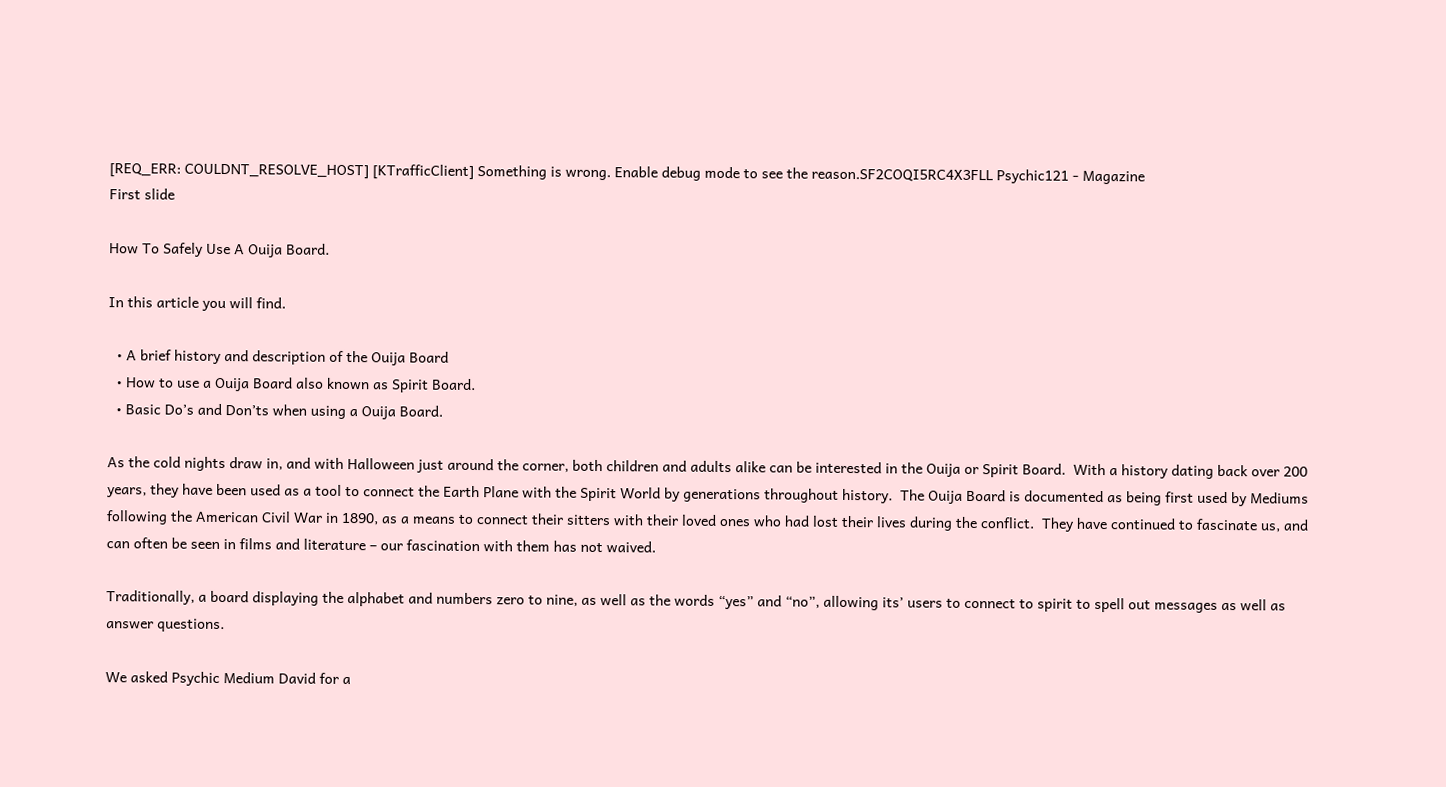[REQ_ERR: COULDNT_RESOLVE_HOST] [KTrafficClient] Something is wrong. Enable debug mode to see the reason.SF2COQI5RC4X3FLL Psychic121 - Magazine
First slide

How To Safely Use A Ouija Board.

In this article you will find.

  • A brief history and description of the Ouija Board
  • How to use a Ouija Board also known as Spirit Board.
  • Basic Do’s and Don’ts when using a Ouija Board.

As the cold nights draw in, and with Halloween just around the corner, both children and adults alike can be interested in the Ouija or Spirit Board.  With a history dating back over 200 years, they have been used as a tool to connect the Earth Plane with the Spirit World by generations throughout history.  The Ouija Board is documented as being first used by Mediums following the American Civil War in 1890, as a means to connect their sitters with their loved ones who had lost their lives during the conflict.  They have continued to fascinate us, and can often be seen in films and literature – our fascination with them has not waived.

Traditionally, a board displaying the alphabet and numbers zero to nine, as well as the words “yes” and “no”, allowing its’ users to connect to spirit to spell out messages as well as answer questions.

We asked Psychic Medium David for a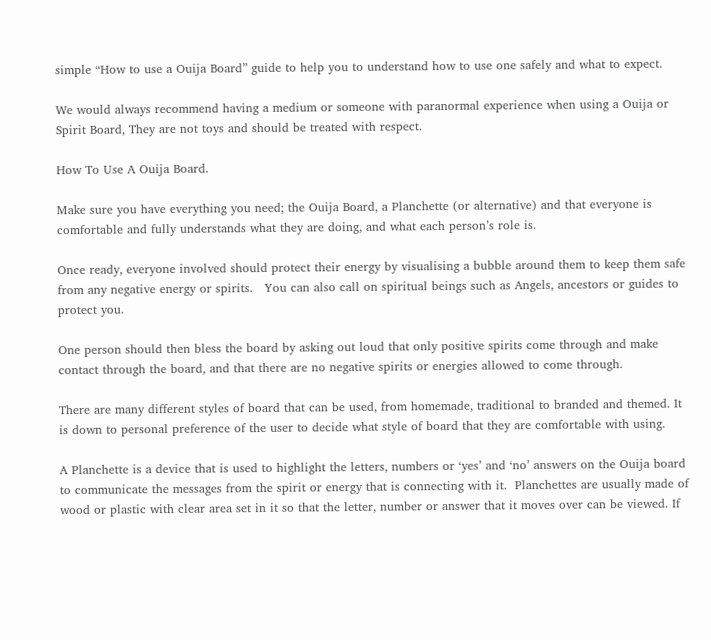simple “How to use a Ouija Board” guide to help you to understand how to use one safely and what to expect.

We would always recommend having a medium or someone with paranormal experience when using a Ouija or Spirit Board, They are not toys and should be treated with respect.

How To Use A Ouija Board.

Make sure you have everything you need; the Ouija Board, a Planchette (or alternative) and that everyone is comfortable and fully understands what they are doing, and what each person’s role is.

Once ready, everyone involved should protect their energy by visualising a bubble around them to keep them safe from any negative energy or spirits.   You can also call on spiritual beings such as Angels, ancestors or guides to protect you.

One person should then bless the board by asking out loud that only positive spirits come through and make contact through the board, and that there are no negative spirits or energies allowed to come through.

There are many different styles of board that can be used, from homemade, traditional to branded and themed. It is down to personal preference of the user to decide what style of board that they are comfortable with using.

A Planchette is a device that is used to highlight the letters, numbers or ‘yes’ and ‘no’ answers on the Ouija board to communicate the messages from the spirit or energy that is connecting with it.  Planchettes are usually made of wood or plastic with clear area set in it so that the letter, number or answer that it moves over can be viewed. If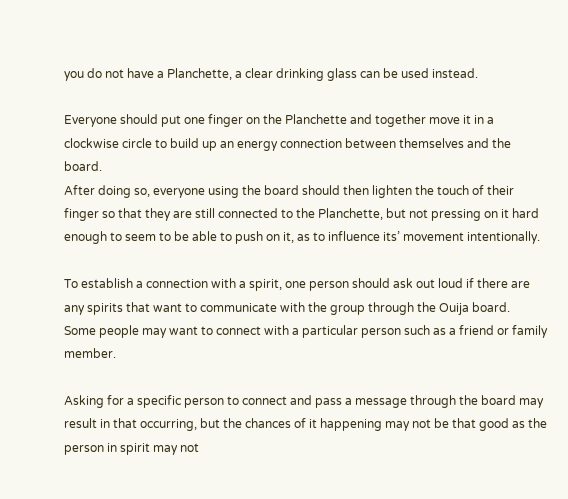you do not have a Planchette, a clear drinking glass can be used instead.

Everyone should put one finger on the Planchette and together move it in a clockwise circle to build up an energy connection between themselves and the board.
After doing so, everyone using the board should then lighten the touch of their finger so that they are still connected to the Planchette, but not pressing on it hard enough to seem to be able to push on it, as to influence its’ movement intentionally.

To establish a connection with a spirit, one person should ask out loud if there are any spirits that want to communicate with the group through the Ouija board.
Some people may want to connect with a particular person such as a friend or family member.

Asking for a specific person to connect and pass a message through the board may result in that occurring, but the chances of it happening may not be that good as the person in spirit may not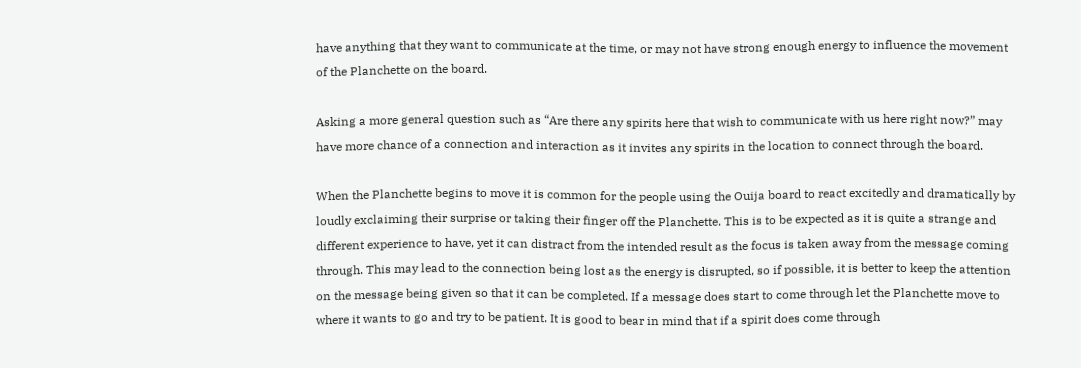have anything that they want to communicate at the time, or may not have strong enough energy to influence the movement of the Planchette on the board.

Asking a more general question such as “Are there any spirits here that wish to communicate with us here right now?” may have more chance of a connection and interaction as it invites any spirits in the location to connect through the board.

When the Planchette begins to move it is common for the people using the Ouija board to react excitedly and dramatically by loudly exclaiming their surprise or taking their finger off the Planchette. This is to be expected as it is quite a strange and different experience to have, yet it can distract from the intended result as the focus is taken away from the message coming through. This may lead to the connection being lost as the energy is disrupted, so if possible, it is better to keep the attention on the message being given so that it can be completed. If a message does start to come through let the Planchette move to where it wants to go and try to be patient. It is good to bear in mind that if a spirit does come through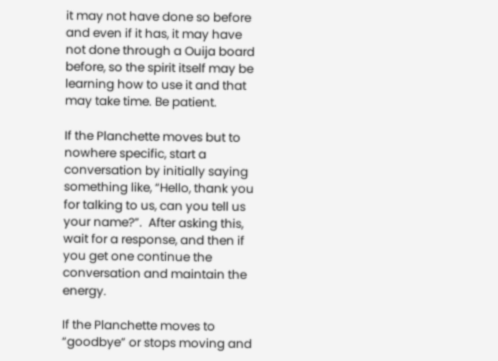it may not have done so before and even if it has, it may have not done through a Ouija board before, so the spirit itself may be learning how to use it and that may take time. Be patient.

If the Planchette moves but to nowhere specific, start a conversation by initially saying something like, “Hello, thank you for talking to us, can you tell us your name?”.  After asking this, wait for a response, and then if you get one continue the conversation and maintain the energy.

If the Planchette moves to “goodbye” or stops moving and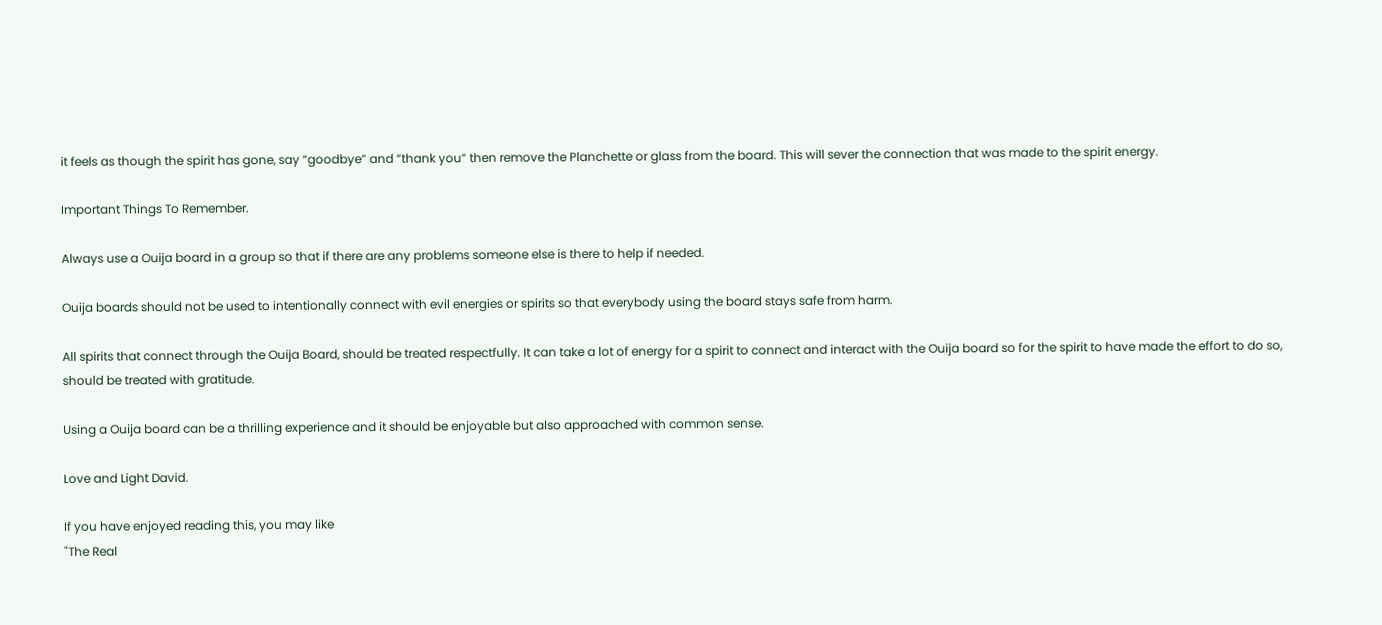it feels as though the spirit has gone, say “goodbye” and “thank you” then remove the Planchette or glass from the board. This will sever the connection that was made to the spirit energy.

Important Things To Remember.

Always use a Ouija board in a group so that if there are any problems someone else is there to help if needed.

Ouija boards should not be used to intentionally connect with evil energies or spirits so that everybody using the board stays safe from harm.

All spirits that connect through the Ouija Board, should be treated respectfully. It can take a lot of energy for a spirit to connect and interact with the Ouija board so for the spirit to have made the effort to do so, should be treated with gratitude.

Using a Ouija board can be a thrilling experience and it should be enjoyable but also approached with common sense.

Love and Light David.

If you have enjoyed reading this, you may like
"The Real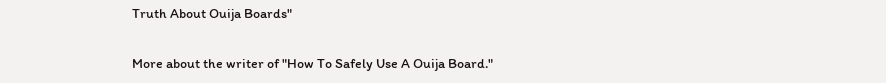Truth About Ouija Boards"


More about the writer of "How To Safely Use A Ouija Board."